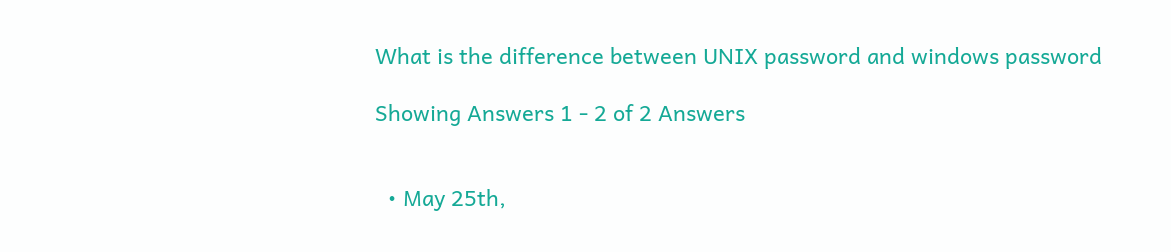What is the difference between UNIX password and windows password

Showing Answers 1 - 2 of 2 Answers


  • May 25th,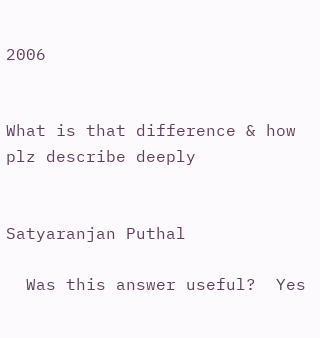2006


What is that difference & how plz describe deeply


Satyaranjan Puthal

  Was this answer useful?  Yes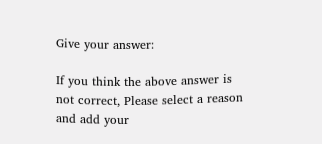Give your answer:

If you think the above answer is not correct, Please select a reason and add your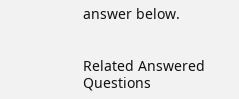answer below.


Related Answered Questions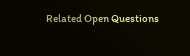Related Open Questions